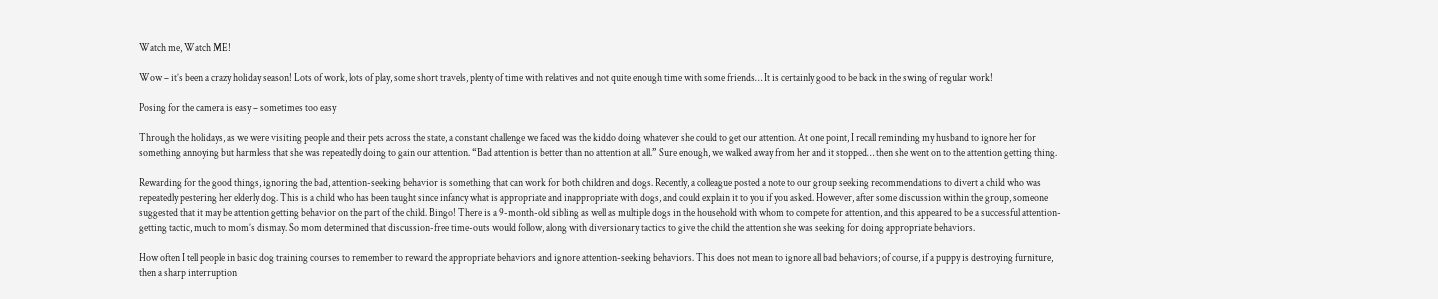Watch me, Watch ME!

Wow – it’s been a crazy holiday season! Lots of work, lots of play, some short travels, plenty of time with relatives and not quite enough time with some friends… It is certainly good to be back in the swing of regular work!

Posing for the camera is easy – sometimes too easy

Through the holidays, as we were visiting people and their pets across the state, a constant challenge we faced was the kiddo doing whatever she could to get our attention. At one point, I recall reminding my husband to ignore her for something annoying but harmless that she was repeatedly doing to gain our attention. “Bad attention is better than no attention at all.” Sure enough, we walked away from her and it stopped… then she went on to the attention getting thing.

Rewarding for the good things, ignoring the bad, attention-seeking behavior is something that can work for both children and dogs. Recently, a colleague posted a note to our group seeking recommendations to divert a child who was repeatedly pestering her elderly dog. This is a child who has been taught since infancy what is appropriate and inappropriate with dogs, and could explain it to you if you asked. However, after some discussion within the group, someone suggested that it may be attention getting behavior on the part of the child. Bingo! There is a 9-month-old sibling as well as multiple dogs in the household with whom to compete for attention, and this appeared to be a successful attention-getting tactic, much to mom’s dismay. So mom determined that discussion-free time-outs would follow, along with diversionary tactics to give the child the attention she was seeking for doing appropriate behaviors.

How often I tell people in basic dog training courses to remember to reward the appropriate behaviors and ignore attention-seeking behaviors. This does not mean to ignore all bad behaviors; of course, if a puppy is destroying furniture, then a sharp interruption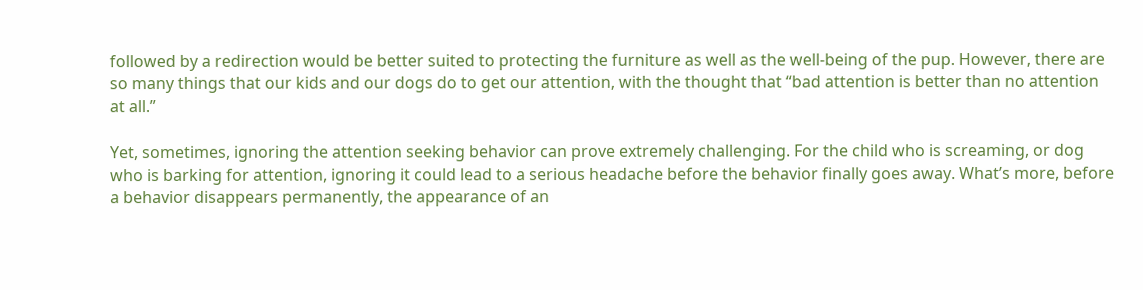followed by a redirection would be better suited to protecting the furniture as well as the well-being of the pup. However, there are so many things that our kids and our dogs do to get our attention, with the thought that “bad attention is better than no attention at all.”

Yet, sometimes, ignoring the attention seeking behavior can prove extremely challenging. For the child who is screaming, or dog who is barking for attention, ignoring it could lead to a serious headache before the behavior finally goes away. What’s more, before a behavior disappears permanently, the appearance of an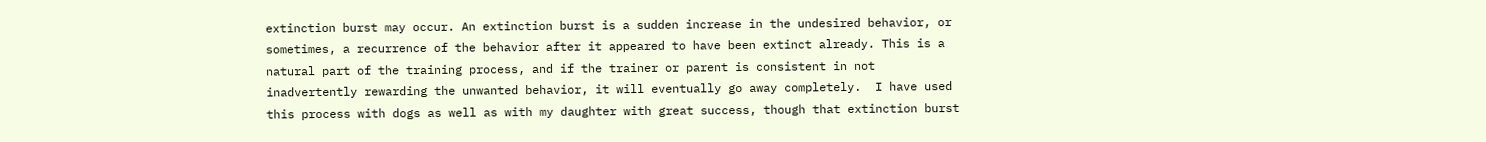extinction burst may occur. An extinction burst is a sudden increase in the undesired behavior, or sometimes, a recurrence of the behavior after it appeared to have been extinct already. This is a natural part of the training process, and if the trainer or parent is consistent in not inadvertently rewarding the unwanted behavior, it will eventually go away completely.  I have used this process with dogs as well as with my daughter with great success, though that extinction burst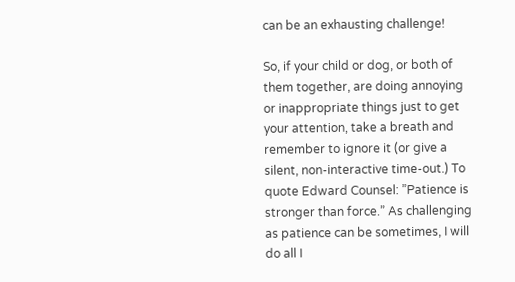can be an exhausting challenge!

So, if your child or dog, or both of them together, are doing annoying or inappropriate things just to get your attention, take a breath and remember to ignore it (or give a silent, non-interactive time-out.) To quote Edward Counsel: ”Patience is stronger than force.” As challenging as patience can be sometimes, I will do all I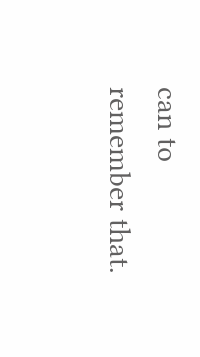can to remember that.